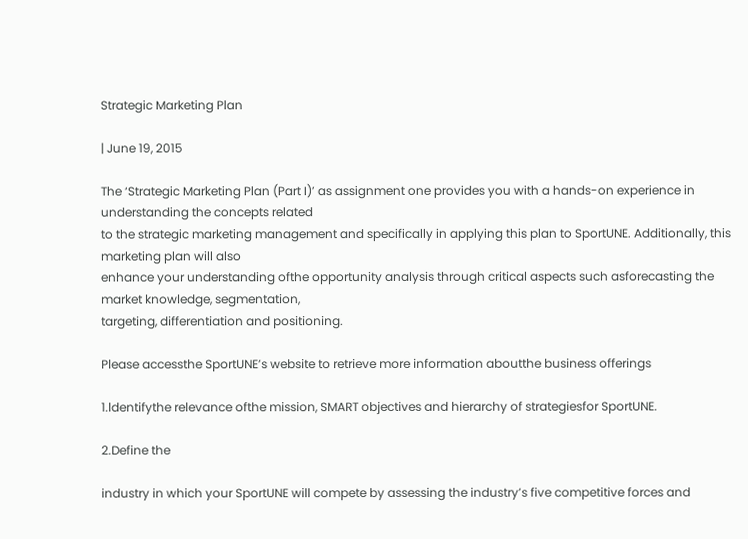Strategic Marketing Plan

| June 19, 2015

The ‘Strategic Marketing Plan (Part I)’ as assignment one provides you with a hands-on experience in understanding the concepts related
to the strategic marketing management and specifically in applying this plan to SportUNE. Additionally, this marketing plan will also
enhance your understanding ofthe opportunity analysis through critical aspects such asforecasting the market knowledge, segmentation,
targeting, differentiation and positioning.

Please accessthe SportUNE’s website to retrieve more information aboutthe business offerings

1.ldentifythe relevance ofthe mission, SMART objectives and hierarchy of strategiesfor SportUNE.

2.Define the

industry in which your SportUNE will compete by assessing the industry’s five competitive forces and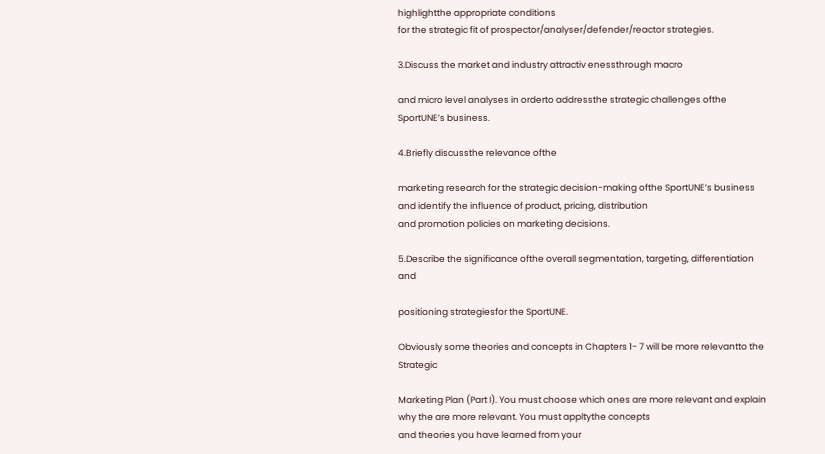highlightthe appropriate conditions
for the strategic fit of prospector/analyser/defender/reactor strategies.

3.Discuss the market and industry attractiv enessthrough macro

and micro level analyses in orderto addressthe strategic challenges ofthe SportUNE’s business.

4.Briefly discussthe relevance ofthe

marketing research for the strategic decision-making ofthe SportUNE’s business and identify the influence of product, pricing, distribution
and promotion policies on marketing decisions.

5.Describe the significance ofthe overall segmentation, targeting, differentiation and

positioning strategiesfor the SportUNE.

Obviously some theories and concepts in Chapters 1- 7 will be more relevantto the Strategic

Marketing Plan (Part I). You must choose which ones are more relevant and explain why the are more relevant. You must appltythe concepts
and theories you have learned from your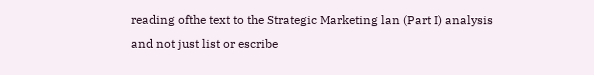reading ofthe text to the Strategic Marketing lan (Part I) analysis and not just list or escribe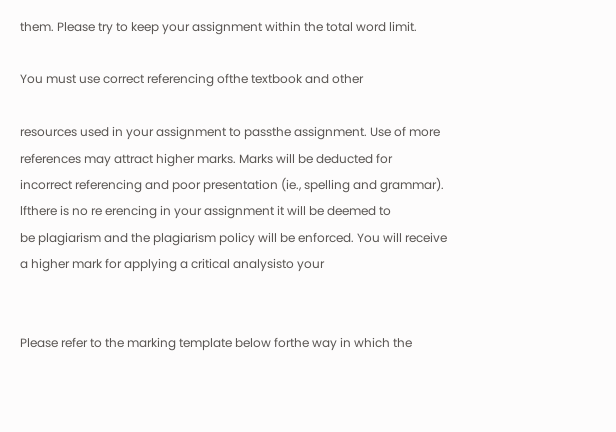them. Please try to keep your assignment within the total word limit.

You must use correct referencing ofthe textbook and other

resources used in your assignment to passthe assignment. Use of more references may attract higher marks. Marks will be deducted for
incorrect referencing and poor presentation (ie., spelling and grammar). lfthere is no re erencing in your assignment it will be deemed to
be plagiarism and the plagiarism policy will be enforced. You will receive a higher mark for applying a critical analysisto your


Please refer to the marking template below forthe way in which the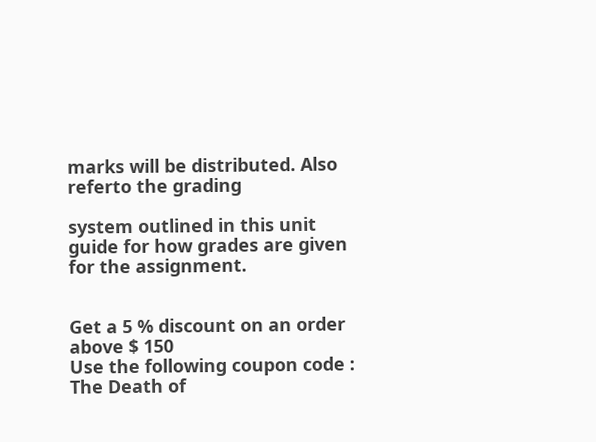marks will be distributed. Also referto the grading

system outlined in this unit guide for how grades are given for the assignment.


Get a 5 % discount on an order above $ 150
Use the following coupon code :
The Death of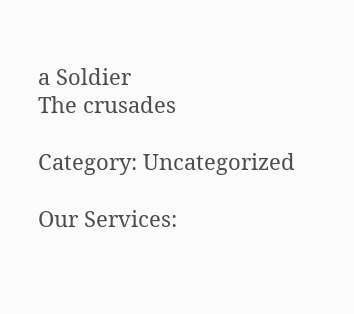a Soldier
The crusades

Category: Uncategorized

Our Services: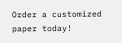Order a customized paper today!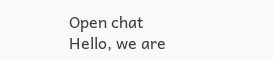Open chat
Hello, we are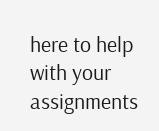here to help with your assignments